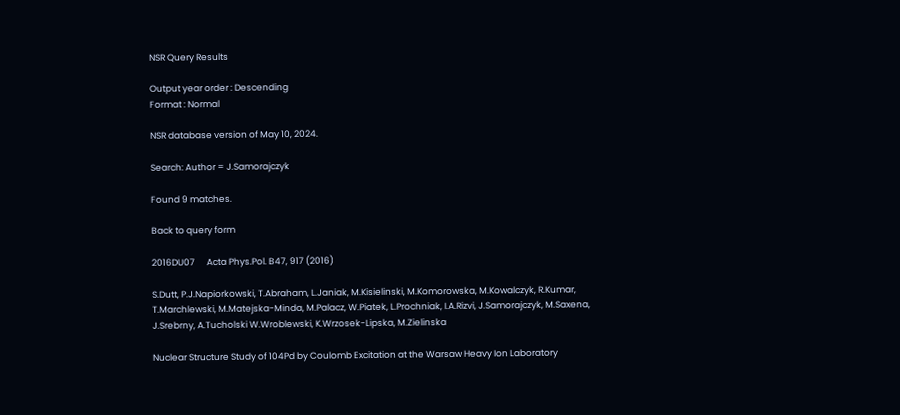NSR Query Results

Output year order : Descending
Format : Normal

NSR database version of May 10, 2024.

Search: Author = J.Samorajczyk

Found 9 matches.

Back to query form

2016DU07      Acta Phys.Pol. B47, 917 (2016)

S.Dutt, P.J.Napiorkowski, T.Abraham, L.Janiak, M.Kisielinski, M.Komorowska, M.Kowalczyk, R.Kumar, T.Marchlewski, M.Matejska-Minda, M.Palacz, W.Piatek, L.Prochniak, I.A.Rizvi, J.Samorajczyk, M.Saxena, J.Srebrny, A.Tucholski W.Wroblewski, K.Wrzosek-Lipska, M.Zielinska

Nuclear Structure Study of 104Pd by Coulomb Excitation at the Warsaw Heavy Ion Laboratory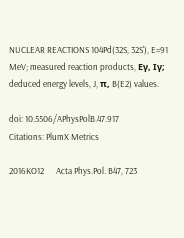NUCLEAR REACTIONS 104Pd(32S, 32S'), E=91 MeV; measured reaction products, Eγ, Iγ; deduced energy levels, J, π, B(E2) values.

doi: 10.5506/APhysPolB.47.917
Citations: PlumX Metrics

2016KO12      Acta Phys.Pol. B47, 723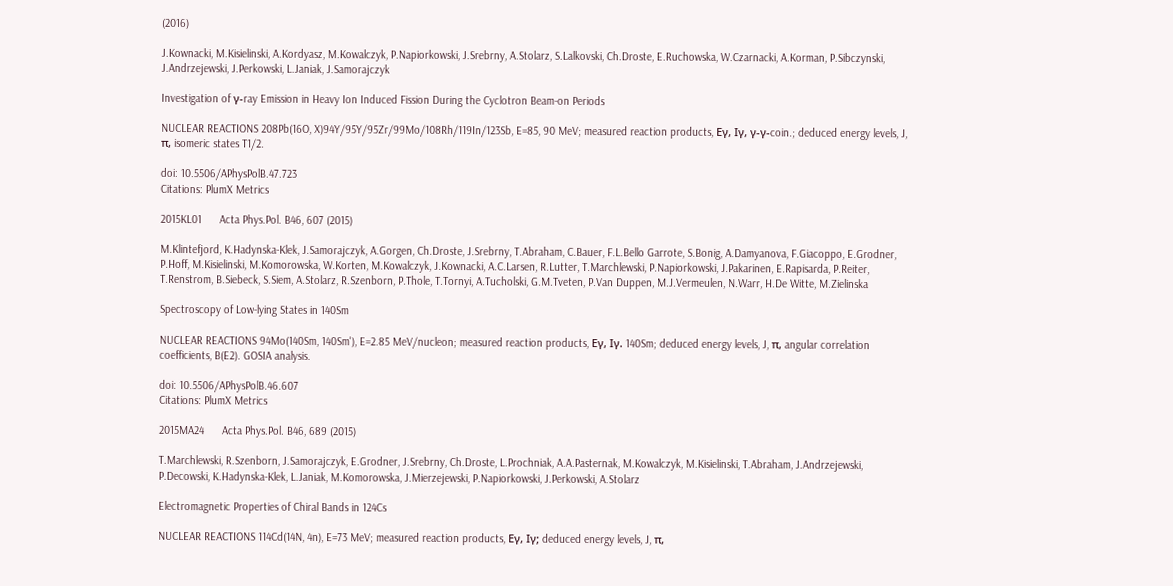(2016)

J.Kownacki, M.Kisielinski, A.Kordyasz, M.Kowalczyk, P.Napiorkowski, J.Srebrny, A.Stolarz, S.Lalkovski, Ch.Droste, E.Ruchowska, W.Czarnacki, A.Korman, P.Sibczynski, J.Andrzejewski, J.Perkowski, L.Janiak, J.Samorajczyk

Investigation of γ-ray Emission in Heavy Ion Induced Fission During the Cyclotron Beam-on Periods

NUCLEAR REACTIONS 208Pb(16O, X)94Y/95Y/95Zr/99Mo/108Rh/119In/123Sb, E=85, 90 MeV; measured reaction products, Eγ, Iγ, γ-γ-coin.; deduced energy levels, J, π, isomeric states T1/2.

doi: 10.5506/APhysPolB.47.723
Citations: PlumX Metrics

2015KL01      Acta Phys.Pol. B46, 607 (2015)

M.Klintefjord, K.Hadynska-Klek, J.Samorajczyk, A.Gorgen, Ch.Droste, J.Srebrny, T.Abraham, C.Bauer, F.L.Bello Garrote, S.Bonig, A.Damyanova, F.Giacoppo, E.Grodner, P.Hoff, M.Kisielinski, M.Komorowska, W.Korten, M.Kowalczyk, J.Kownacki, A.C.Larsen, R.Lutter, T.Marchlewski, P.Napiorkowski, J.Pakarinen, E.Rapisarda, P.Reiter, T.Renstrom, B.Siebeck, S.Siem, A.Stolarz, R.Szenborn, P.Thole, T.Tornyi, A.Tucholski, G.M.Tveten, P.Van Duppen, M.J.Vermeulen, N.Warr, H.De Witte, M.Zielinska

Spectroscopy of Low-lying States in 140Sm

NUCLEAR REACTIONS 94Mo(140Sm, 140Sm'), E=2.85 MeV/nucleon; measured reaction products, Eγ, Iγ. 140Sm; deduced energy levels, J, π, angular correlation coefficients, B(E2). GOSIA analysis.

doi: 10.5506/APhysPolB.46.607
Citations: PlumX Metrics

2015MA24      Acta Phys.Pol. B46, 689 (2015)

T.Marchlewski, R.Szenborn, J.Samorajczyk, E.Grodner, J.Srebrny, Ch.Droste, L.Prochniak, A.A.Pasternak, M.Kowalczyk, M.Kisielinski, T.Abraham, J.Andrzejewski, P.Decowski, K.Hadynska-Klek, L.Janiak, M.Komorowska, J.Mierzejewski, P.Napiorkowski, J.Perkowski, A.Stolarz

Electromagnetic Properties of Chiral Bands in 124Cs

NUCLEAR REACTIONS 114Cd(14N, 4n), E=73 MeV; measured reaction products, Eγ, Iγ; deduced energy levels, J, π,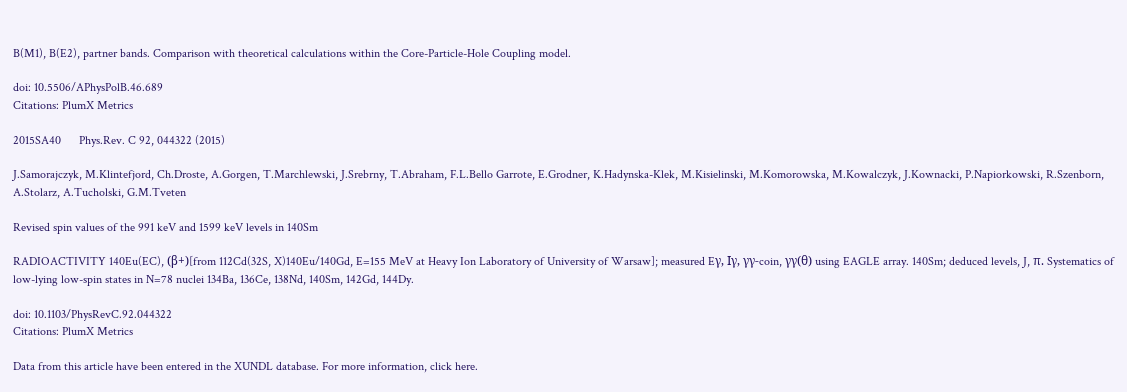B(M1), B(E2), partner bands. Comparison with theoretical calculations within the Core-Particle-Hole Coupling model.

doi: 10.5506/APhysPolB.46.689
Citations: PlumX Metrics

2015SA40      Phys.Rev. C 92, 044322 (2015)

J.Samorajczyk, M.Klintefjord, Ch.Droste, A.Gorgen, T.Marchlewski, J.Srebrny, T.Abraham, F.L.Bello Garrote, E.Grodner, K.Hadynska-Klek, M.Kisielinski, M.Komorowska, M.Kowalczyk, J.Kownacki, P.Napiorkowski, R.Szenborn, A.Stolarz, A.Tucholski, G.M.Tveten

Revised spin values of the 991 keV and 1599 keV levels in 140Sm

RADIOACTIVITY 140Eu(EC), (β+)[from 112Cd(32S, X)140Eu/140Gd, E=155 MeV at Heavy Ion Laboratory of University of Warsaw]; measured Eγ, Iγ, γγ-coin, γγ(θ) using EAGLE array. 140Sm; deduced levels, J, π. Systematics of low-lying low-spin states in N=78 nuclei 134Ba, 136Ce, 138Nd, 140Sm, 142Gd, 144Dy.

doi: 10.1103/PhysRevC.92.044322
Citations: PlumX Metrics

Data from this article have been entered in the XUNDL database. For more information, click here.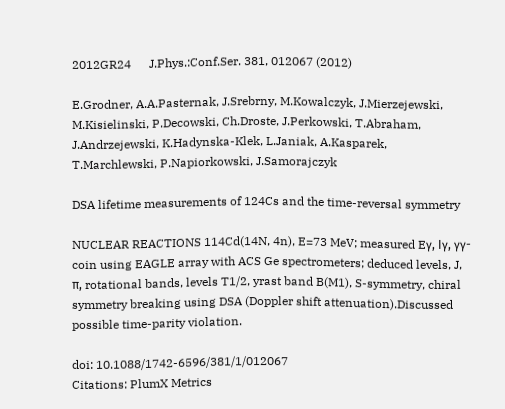2012GR24      J.Phys.:Conf.Ser. 381, 012067 (2012)

E.Grodner, A.A.Pasternak, J.Srebrny, M.Kowalczyk, J.Mierzejewski, M.Kisielinski, P.Decowski, Ch.Droste, J.Perkowski, T.Abraham, J.Andrzejewski, K.Hadynska-Klek, L.Janiak, A.Kasparek, T.Marchlewski, P.Napiorkowski, J.Samorajczyk

DSA lifetime measurements of 124Cs and the time-reversal symmetry

NUCLEAR REACTIONS 114Cd(14N, 4n), E=73 MeV; measured Eγ, Iγ, γγ-coin using EAGLE array with ACS Ge spectrometers; deduced levels, J, π, rotational bands, levels T1/2, yrast band B(M1), S-symmetry, chiral symmetry breaking using DSA (Doppler shift attenuation).Discussed possible time-parity violation.

doi: 10.1088/1742-6596/381/1/012067
Citations: PlumX Metrics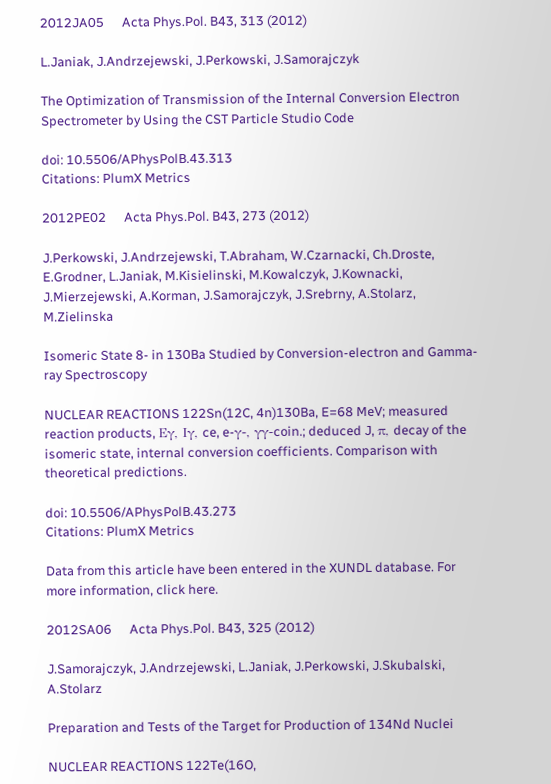2012JA05      Acta Phys.Pol. B43, 313 (2012)

L.Janiak, J.Andrzejewski, J.Perkowski, J.Samorajczyk

The Optimization of Transmission of the Internal Conversion Electron Spectrometer by Using the CST Particle Studio Code

doi: 10.5506/APhysPolB.43.313
Citations: PlumX Metrics

2012PE02      Acta Phys.Pol. B43, 273 (2012)

J.Perkowski, J.Andrzejewski, T.Abraham, W.Czarnacki, Ch.Droste, E.Grodner, L.Janiak, M.Kisielinski, M.Kowalczyk, J.Kownacki, J.Mierzejewski, A.Korman, J.Samorajczyk, J.Srebrny, A.Stolarz, M.Zielinska

Isomeric State 8- in 130Ba Studied by Conversion-electron and Gamma-ray Spectroscopy

NUCLEAR REACTIONS 122Sn(12C, 4n)130Ba, E=68 MeV; measured reaction products, Eγ, Iγ, ce, e-γ-, γγ-coin.; deduced J, π, decay of the isomeric state, internal conversion coefficients. Comparison with theoretical predictions.

doi: 10.5506/APhysPolB.43.273
Citations: PlumX Metrics

Data from this article have been entered in the XUNDL database. For more information, click here.

2012SA06      Acta Phys.Pol. B43, 325 (2012)

J.Samorajczyk, J.Andrzejewski, L.Janiak, J.Perkowski, J.Skubalski, A.Stolarz

Preparation and Tests of the Target for Production of 134Nd Nuclei

NUCLEAR REACTIONS 122Te(16O,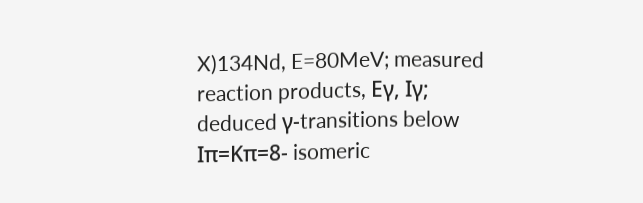X)134Nd, E=80MeV; measured reaction products, Eγ, Iγ; deduced γ-transitions below Iπ=Kπ=8- isomeric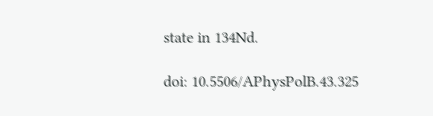state in 134Nd.

doi: 10.5506/APhysPolB.43.325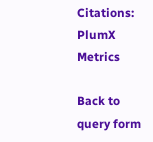Citations: PlumX Metrics

Back to query form